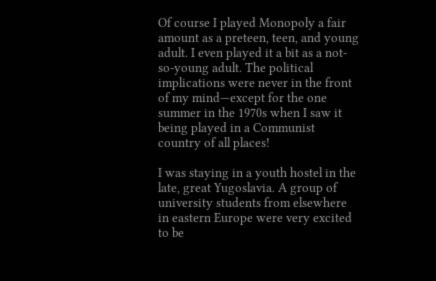Of course I played Monopoly a fair amount as a preteen, teen, and young adult. I even played it a bit as a not-so-young adult. The political implications were never in the front of my mind—except for the one summer in the 1970s when I saw it being played in a Communist country of all places!

I was staying in a youth hostel in the late, great Yugoslavia. A group of university students from elsewhere in eastern Europe were very excited to be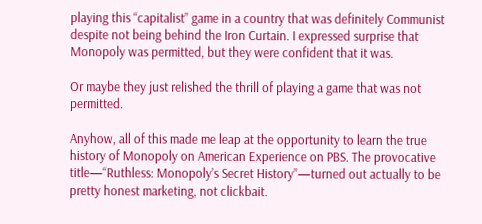playing this “capitalist” game in a country that was definitely Communist despite not being behind the Iron Curtain. I expressed surprise that Monopoly was permitted, but they were confident that it was.

Or maybe they just relished the thrill of playing a game that was not permitted.

Anyhow, all of this made me leap at the opportunity to learn the true history of Monopoly on American Experience on PBS. The provocative title—“Ruthless: Monopoly’s Secret History”—turned out actually to be pretty honest marketing, not clickbait.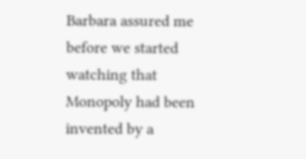Barbara assured me before we started watching that Monopoly had been invented by a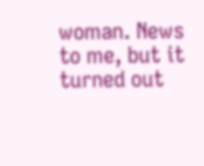woman. News to me, but it turned out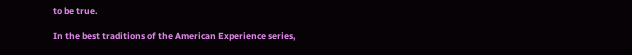to be true.

In the best traditions of the American Experience series,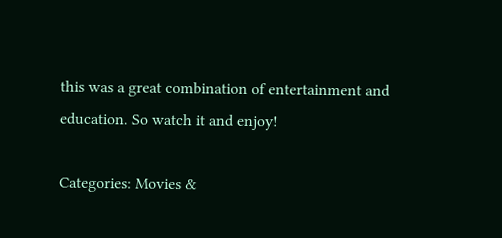this was a great combination of entertainment and education. So watch it and enjoy!

Categories: Movies &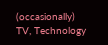(occasionally) TV, Technology